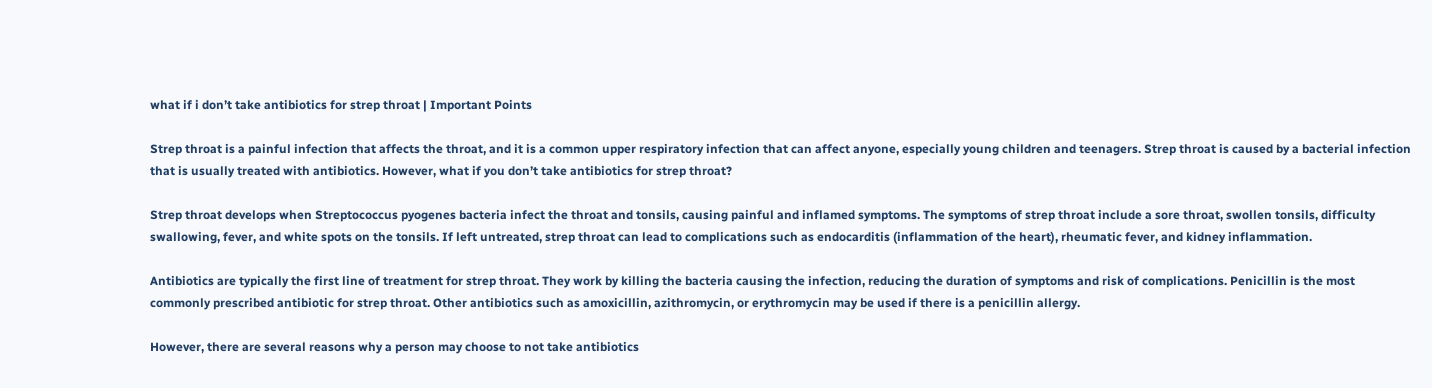what if i don’t take antibiotics for strep throat | Important Points

Strep throat is a painful infection that affects the throat, and it is a common upper respiratory infection that can affect anyone, especially young children and teenagers. Strep throat is caused by a bacterial infection that is usually treated with antibiotics. However, what if you don’t take antibiotics for strep throat?

Strep throat develops when Streptococcus pyogenes bacteria infect the throat and tonsils, causing painful and inflamed symptoms. The symptoms of strep throat include a sore throat, swollen tonsils, difficulty swallowing, fever, and white spots on the tonsils. If left untreated, strep throat can lead to complications such as endocarditis (inflammation of the heart), rheumatic fever, and kidney inflammation.

Antibiotics are typically the first line of treatment for strep throat. They work by killing the bacteria causing the infection, reducing the duration of symptoms and risk of complications. Penicillin is the most commonly prescribed antibiotic for strep throat. Other antibiotics such as amoxicillin, azithromycin, or erythromycin may be used if there is a penicillin allergy.

However, there are several reasons why a person may choose to not take antibiotics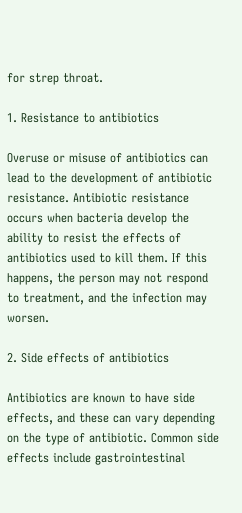for strep throat.

1. Resistance to antibiotics

Overuse or misuse of antibiotics can lead to the development of antibiotic resistance. Antibiotic resistance occurs when bacteria develop the ability to resist the effects of antibiotics used to kill them. If this happens, the person may not respond to treatment, and the infection may worsen.

2. Side effects of antibiotics

Antibiotics are known to have side effects, and these can vary depending on the type of antibiotic. Common side effects include gastrointestinal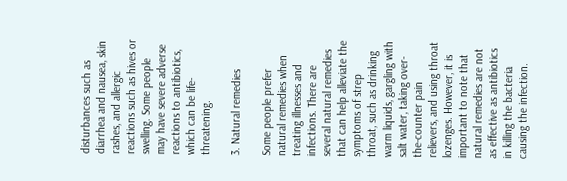disturbances such as diarrhea and nausea, skin rashes, and allergic reactions such as hives or swelling. Some people may have severe adverse reactions to antibiotics, which can be life-threatening.

3. Natural remedies

Some people prefer natural remedies when treating illnesses and infections. There are several natural remedies that can help alleviate the symptoms of strep throat, such as drinking warm liquids, gargling with salt water, taking over-the-counter pain relievers, and using throat lozenges. However, it is important to note that natural remedies are not as effective as antibiotics in killing the bacteria causing the infection.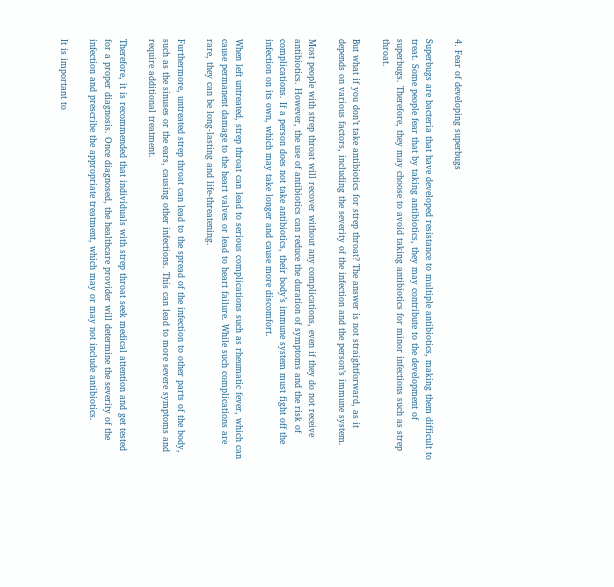4. Fear of developing superbugs

Superbugs are bacteria that have developed resistance to multiple antibiotics, making them difficult to treat. Some people fear that by taking antibiotics, they may contribute to the development of superbugs. Therefore, they may choose to avoid taking antibiotics for minor infections such as strep throat.

But what if you don’t take antibiotics for strep throat? The answer is not straightforward, as it depends on various factors, including the severity of the infection and the person’s immune system.

Most people with strep throat will recover without any complications, even if they do not receive antibiotics. However, the use of antibiotics can reduce the duration of symptoms and the risk of complications. If a person does not take antibiotics, their body’s immune system must fight off the infection on its own, which may take longer and cause more discomfort.

When left untreated, strep throat can lead to serious complications such as rheumatic fever, which can cause permanent damage to the heart valves or lead to heart failure. While such complications are rare, they can be long-lasting and life-threatening.

Furthermore, untreated strep throat can lead to the spread of the infection to other parts of the body, such as the sinuses or the ears, causing other infections. This can lead to more severe symptoms and require additional treatment.

Therefore, it is recommended that individuals with strep throat seek medical attention and get tested for a proper diagnosis. Once diagnosed, the healthcare provider will determine the severity of the infection and prescribe the appropriate treatment, which may or may not include antibiotics.

It is important to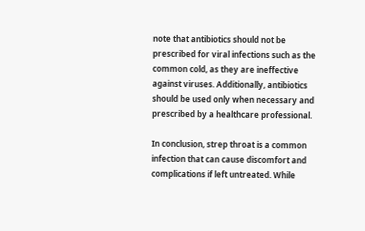note that antibiotics should not be prescribed for viral infections such as the common cold, as they are ineffective against viruses. Additionally, antibiotics should be used only when necessary and prescribed by a healthcare professional.

In conclusion, strep throat is a common infection that can cause discomfort and complications if left untreated. While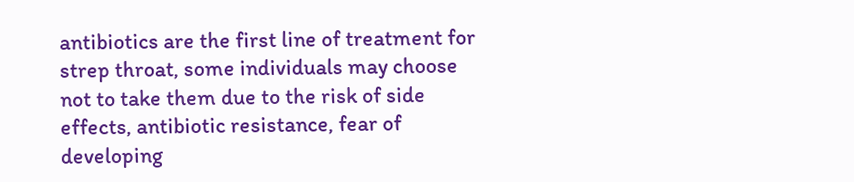antibiotics are the first line of treatment for strep throat, some individuals may choose not to take them due to the risk of side effects, antibiotic resistance, fear of developing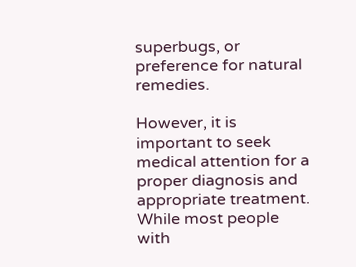superbugs, or preference for natural remedies.

However, it is important to seek medical attention for a proper diagnosis and appropriate treatment. While most people with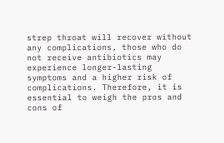strep throat will recover without any complications, those who do not receive antibiotics may experience longer-lasting symptoms and a higher risk of complications. Therefore, it is essential to weigh the pros and cons of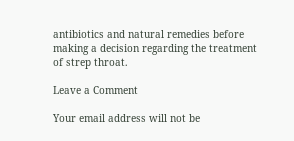antibiotics and natural remedies before making a decision regarding the treatment of strep throat.

Leave a Comment

Your email address will not be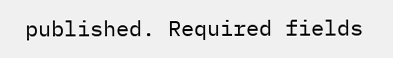published. Required fields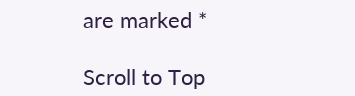are marked *

Scroll to Top